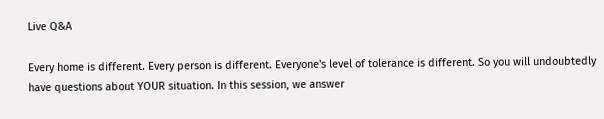Live Q&A

Every home is different. Every person is different. Everyone's level of tolerance is different. So you will undoubtedly have questions about YOUR situation. In this session, we answer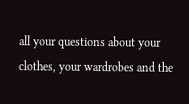all your questions about your clothes, your wardrobes and the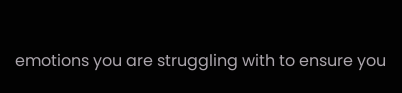emotions you are struggling with to ensure you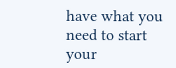have what you need to start your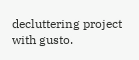decluttering project with gusto.